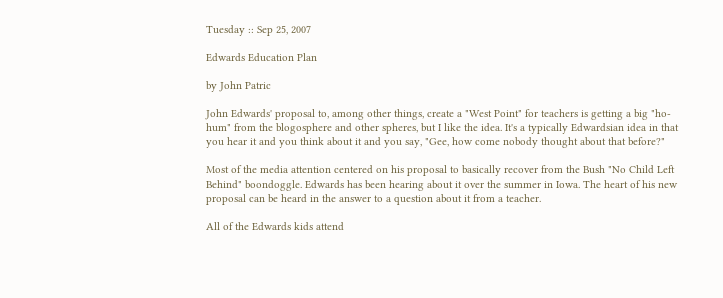Tuesday :: Sep 25, 2007

Edwards Education Plan

by John Patric

John Edwards' proposal to, among other things, create a "West Point" for teachers is getting a big "ho-hum" from the blogosphere and other spheres, but I like the idea. It's a typically Edwardsian idea in that you hear it and you think about it and you say, "Gee, how come nobody thought about that before?"

Most of the media attention centered on his proposal to basically recover from the Bush "No Child Left Behind" boondoggle. Edwards has been hearing about it over the summer in Iowa. The heart of his new proposal can be heard in the answer to a question about it from a teacher.

All of the Edwards kids attend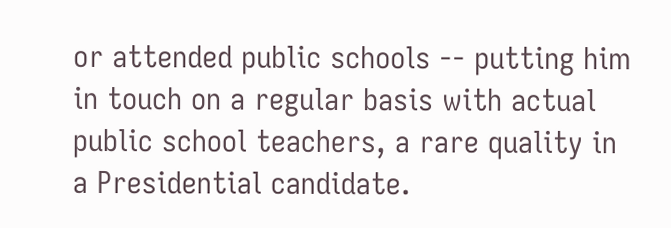or attended public schools -- putting him in touch on a regular basis with actual public school teachers, a rare quality in a Presidential candidate.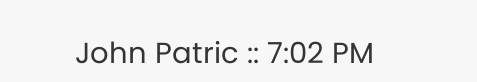John Patric :: 7:02 PM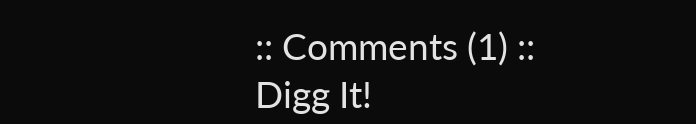:: Comments (1) :: Digg It!